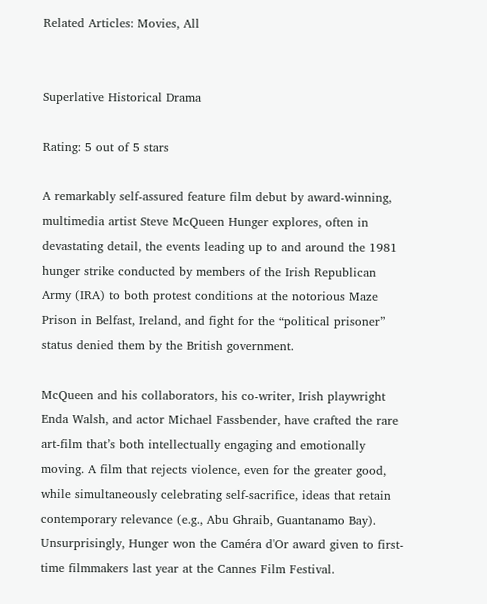Related Articles: Movies, All


Superlative Historical Drama

Rating: 5 out of 5 stars

A remarkably self-assured feature film debut by award-winning, multimedia artist Steve McQueen Hunger explores, often in devastating detail, the events leading up to and around the 1981 hunger strike conducted by members of the Irish Republican Army (IRA) to both protest conditions at the notorious Maze Prison in Belfast, Ireland, and fight for the “political prisoner” status denied them by the British government.

McQueen and his collaborators, his co-writer, Irish playwright Enda Walsh, and actor Michael Fassbender, have crafted the rare art-film that’s both intellectually engaging and emotionally moving. A film that rejects violence, even for the greater good, while simultaneously celebrating self-sacrifice, ideas that retain contemporary relevance (e.g., Abu Ghraib, Guantanamo Bay). Unsurprisingly, Hunger won the Caméra d'Or award given to first-time filmmakers last year at the Cannes Film Festival.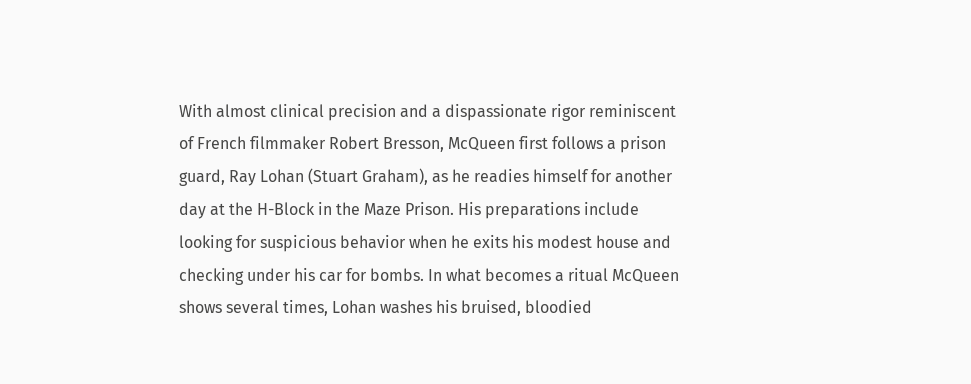With almost clinical precision and a dispassionate rigor reminiscent of French filmmaker Robert Bresson, McQueen first follows a prison guard, Ray Lohan (Stuart Graham), as he readies himself for another day at the H-Block in the Maze Prison. His preparations include looking for suspicious behavior when he exits his modest house and checking under his car for bombs. In what becomes a ritual McQueen shows several times, Lohan washes his bruised, bloodied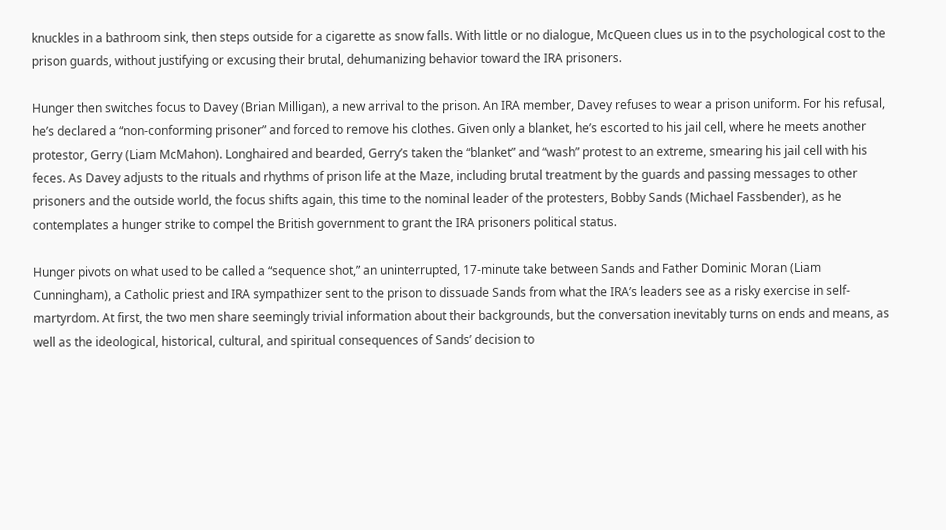knuckles in a bathroom sink, then steps outside for a cigarette as snow falls. With little or no dialogue, McQueen clues us in to the psychological cost to the prison guards, without justifying or excusing their brutal, dehumanizing behavior toward the IRA prisoners.

Hunger then switches focus to Davey (Brian Milligan), a new arrival to the prison. An IRA member, Davey refuses to wear a prison uniform. For his refusal, he’s declared a “non-conforming prisoner” and forced to remove his clothes. Given only a blanket, he’s escorted to his jail cell, where he meets another protestor, Gerry (Liam McMahon). Longhaired and bearded, Gerry’s taken the “blanket” and “wash” protest to an extreme, smearing his jail cell with his feces. As Davey adjusts to the rituals and rhythms of prison life at the Maze, including brutal treatment by the guards and passing messages to other prisoners and the outside world, the focus shifts again, this time to the nominal leader of the protesters, Bobby Sands (Michael Fassbender), as he contemplates a hunger strike to compel the British government to grant the IRA prisoners political status.

Hunger pivots on what used to be called a “sequence shot,” an uninterrupted, 17-minute take between Sands and Father Dominic Moran (Liam Cunningham), a Catholic priest and IRA sympathizer sent to the prison to dissuade Sands from what the IRA’s leaders see as a risky exercise in self-martyrdom. At first, the two men share seemingly trivial information about their backgrounds, but the conversation inevitably turns on ends and means, as well as the ideological, historical, cultural, and spiritual consequences of Sands’ decision to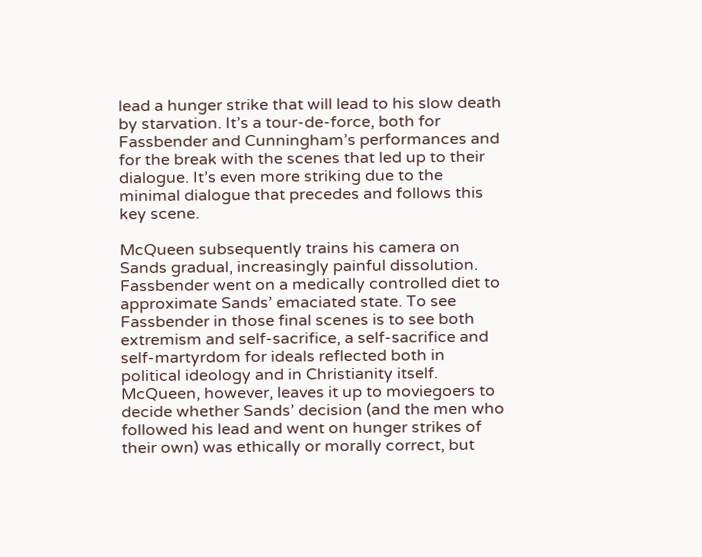lead a hunger strike that will lead to his slow death by starvation. It’s a tour-de-force, both for Fassbender and Cunningham’s performances and for the break with the scenes that led up to their dialogue. It’s even more striking due to the minimal dialogue that precedes and follows this key scene.

McQueen subsequently trains his camera on Sands gradual, increasingly painful dissolution. Fassbender went on a medically controlled diet to approximate Sands’ emaciated state. To see Fassbender in those final scenes is to see both extremism and self-sacrifice, a self-sacrifice and self-martyrdom for ideals reflected both in political ideology and in Christianity itself. McQueen, however, leaves it up to moviegoers to decide whether Sands’ decision (and the men who followed his lead and went on hunger strikes of their own) was ethically or morally correct, but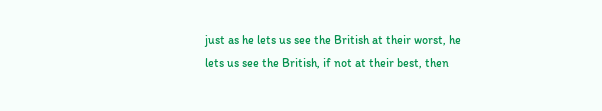just as he lets us see the British at their worst, he lets us see the British, if not at their best, then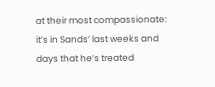at their most compassionate: it’s in Sands’ last weeks and days that he’s treated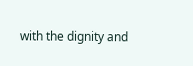with the dignity and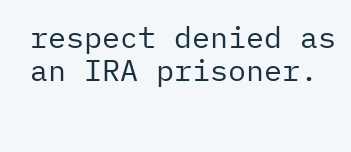respect denied as an IRA prisoner.